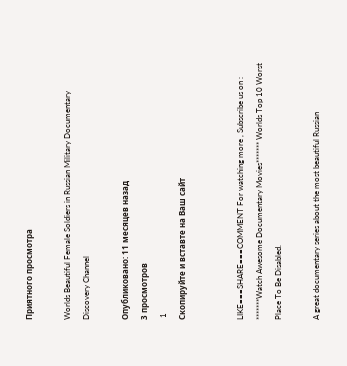Приятного просмотра

Worlds Beautiful Female Soldiers in Russian Military Documentary Discovery Channel

Опубликовано: 11 месяцев назад
3 просмотров
 1
Скопируйте и вставте на Ваш сайт


LIKE===SHARE===COMMENT For watching more , Subscribe us on : *******Watch Awesome Documentary Movies******* Worlds Top 10 Worst Place To Be Disabled.

A great documentary series about the most beautiful Russian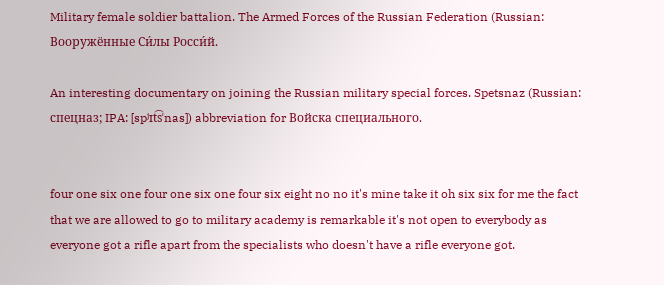Military female soldier battalion. The Armed Forces of the Russian Federation (Russian: Вооружённые Си́лы Росси́й.

An interesting documentary on joining the Russian military special forces. Spetsnaz (Russian: спецназ; IPA: [spʲɪt͡sˈnas]) abbreviation for Войска специального.


four one six one four one six one four six eight no no it's mine take it oh six six for me the fact that we are allowed to go to military academy is remarkable it's not open to everybody as everyone got a rifle apart from the specialists who doesn't have a rifle everyone got.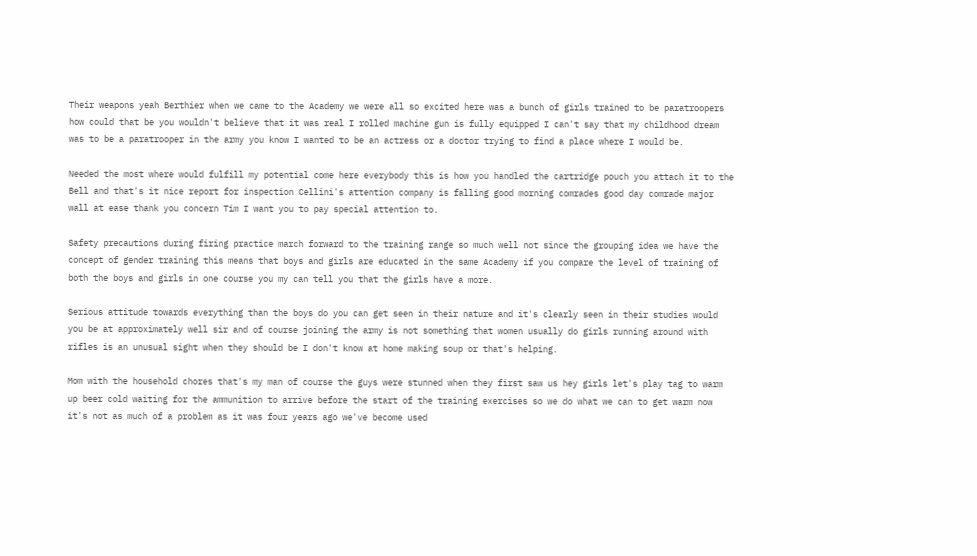Their weapons yeah Berthier when we came to the Academy we were all so excited here was a bunch of girls trained to be paratroopers how could that be you wouldn't believe that it was real I rolled machine gun is fully equipped I can't say that my childhood dream was to be a paratrooper in the army you know I wanted to be an actress or a doctor trying to find a place where I would be.

Needed the most where would fulfill my potential come here everybody this is how you handled the cartridge pouch you attach it to the Bell and that's it nice report for inspection Cellini's attention company is falling good morning comrades good day comrade major wall at ease thank you concern Tim I want you to pay special attention to.

Safety precautions during firing practice march forward to the training range so much well not since the grouping idea we have the concept of gender training this means that boys and girls are educated in the same Academy if you compare the level of training of both the boys and girls in one course you my can tell you that the girls have a more.

Serious attitude towards everything than the boys do you can get seen in their nature and it's clearly seen in their studies would you be at approximately well sir and of course joining the army is not something that women usually do girls running around with rifles is an unusual sight when they should be I don't know at home making soup or that's helping.

Mom with the household chores that's my man of course the guys were stunned when they first saw us hey girls let's play tag to warm up beer cold waiting for the ammunition to arrive before the start of the training exercises so we do what we can to get warm now it's not as much of a problem as it was four years ago we've become used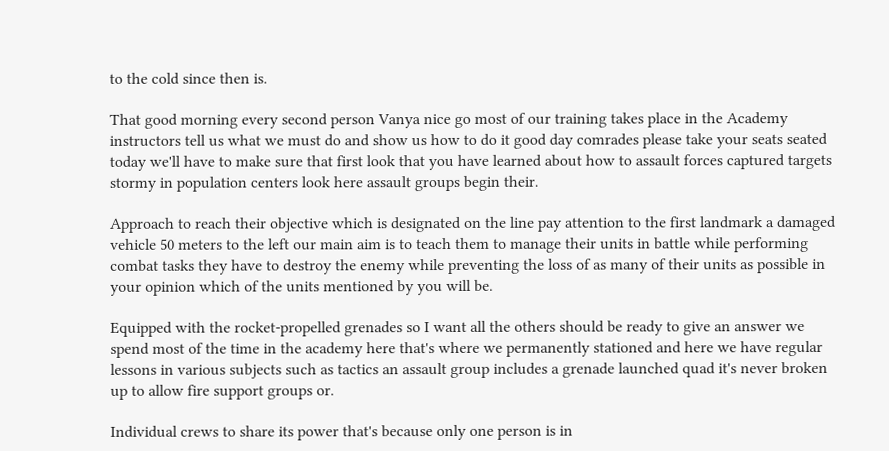to the cold since then is.

That good morning every second person Vanya nice go most of our training takes place in the Academy instructors tell us what we must do and show us how to do it good day comrades please take your seats seated today we'll have to make sure that first look that you have learned about how to assault forces captured targets stormy in population centers look here assault groups begin their.

Approach to reach their objective which is designated on the line pay attention to the first landmark a damaged vehicle 50 meters to the left our main aim is to teach them to manage their units in battle while performing combat tasks they have to destroy the enemy while preventing the loss of as many of their units as possible in your opinion which of the units mentioned by you will be.

Equipped with the rocket-propelled grenades so I want all the others should be ready to give an answer we spend most of the time in the academy here that's where we permanently stationed and here we have regular lessons in various subjects such as tactics an assault group includes a grenade launched quad it's never broken up to allow fire support groups or.

Individual crews to share its power that's because only one person is in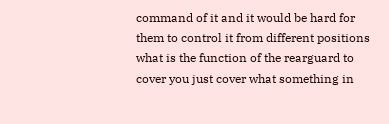command of it and it would be hard for them to control it from different positions what is the function of the rearguard to cover you just cover what something in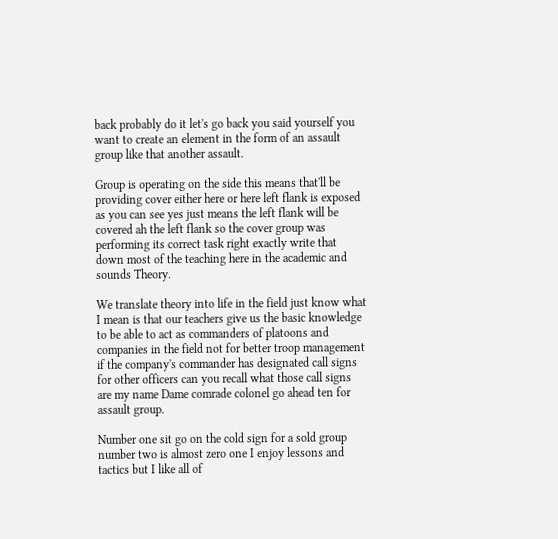back probably do it let's go back you said yourself you want to create an element in the form of an assault group like that another assault.

Group is operating on the side this means that'll be providing cover either here or here left flank is exposed as you can see yes just means the left flank will be covered ah the left flank so the cover group was performing its correct task right exactly write that down most of the teaching here in the academic and sounds Theory.

We translate theory into life in the field just know what I mean is that our teachers give us the basic knowledge to be able to act as commanders of platoons and companies in the field not for better troop management if the company's commander has designated call signs for other officers can you recall what those call signs are my name Dame comrade colonel go ahead ten for assault group.

Number one sit go on the cold sign for a sold group number two is almost zero one I enjoy lessons and tactics but I like all of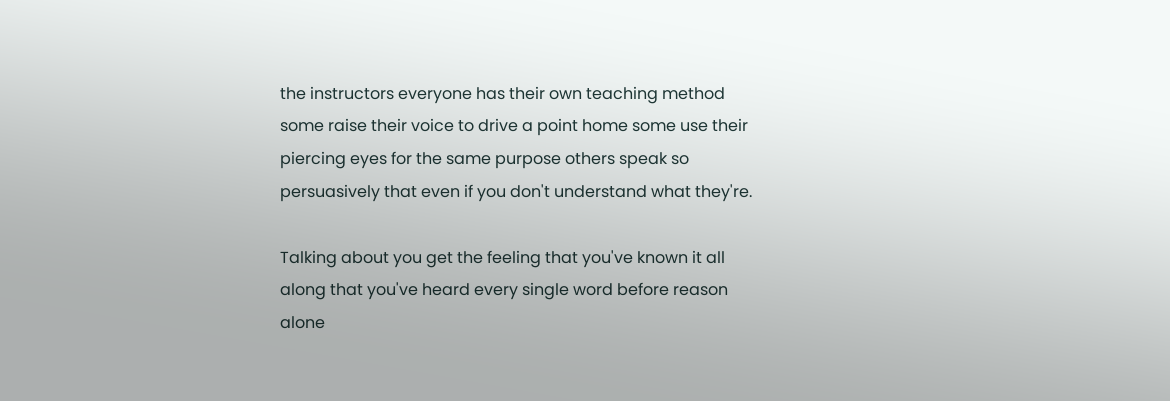the instructors everyone has their own teaching method some raise their voice to drive a point home some use their piercing eyes for the same purpose others speak so persuasively that even if you don't understand what they're.

Talking about you get the feeling that you've known it all along that you've heard every single word before reason alone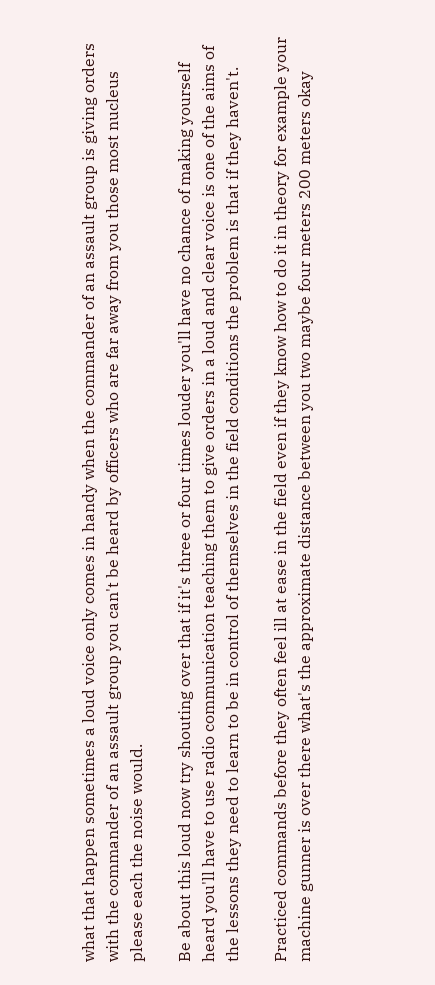what that happen sometimes a loud voice only comes in handy when the commander of an assault group is giving orders with the commander of an assault group you can't be heard by officers who are far away from you those most nucleus please each the noise would.

Be about this loud now try shouting over that if it's three or four times louder you'll have no chance of making yourself heard you'll have to use radio communication teaching them to give orders in a loud and clear voice is one of the aims of the lessons they need to learn to be in control of themselves in the field conditions the problem is that if they haven't.

Practiced commands before they often feel ill at ease in the field even if they know how to do it in theory for example your machine gunner is over there what's the approximate distance between you two maybe four meters 200 meters okay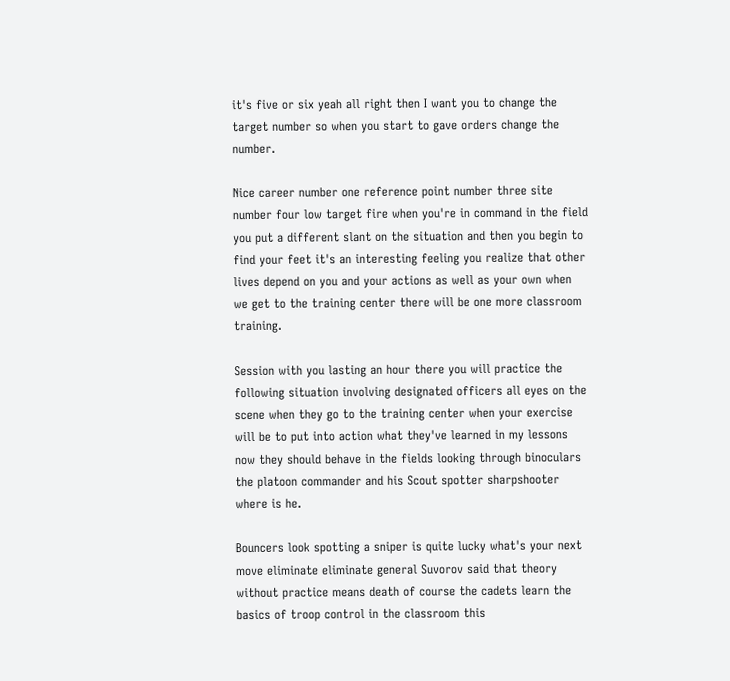it's five or six yeah all right then I want you to change the target number so when you start to gave orders change the number.

Nice career number one reference point number three site number four low target fire when you're in command in the field you put a different slant on the situation and then you begin to find your feet it's an interesting feeling you realize that other lives depend on you and your actions as well as your own when we get to the training center there will be one more classroom training.

Session with you lasting an hour there you will practice the following situation involving designated officers all eyes on the scene when they go to the training center when your exercise will be to put into action what they've learned in my lessons now they should behave in the fields looking through binoculars the platoon commander and his Scout spotter sharpshooter where is he.

Bouncers look spotting a sniper is quite lucky what's your next move eliminate eliminate general Suvorov said that theory without practice means death of course the cadets learn the basics of troop control in the classroom this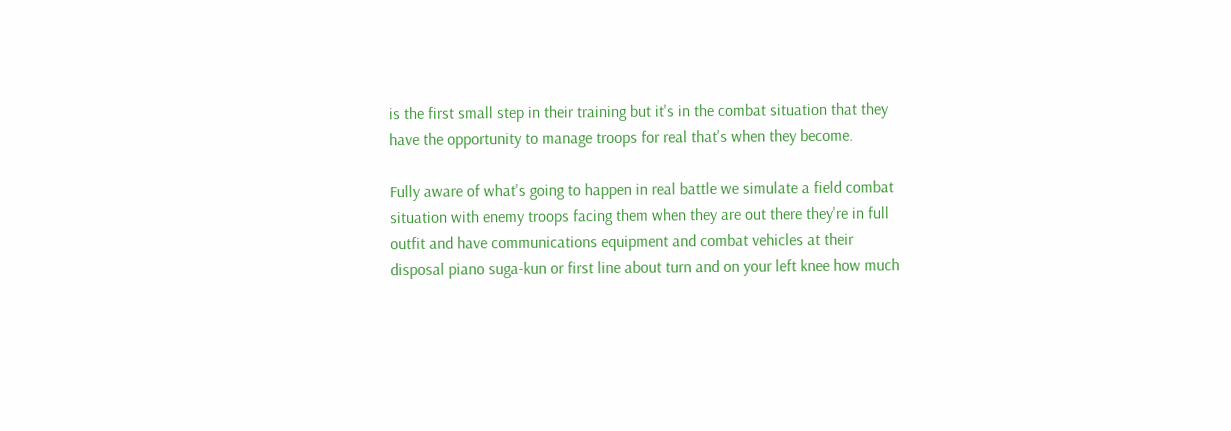is the first small step in their training but it's in the combat situation that they have the opportunity to manage troops for real that's when they become.

Fully aware of what's going to happen in real battle we simulate a field combat situation with enemy troops facing them when they are out there they're in full outfit and have communications equipment and combat vehicles at their disposal piano suga-kun or first line about turn and on your left knee how much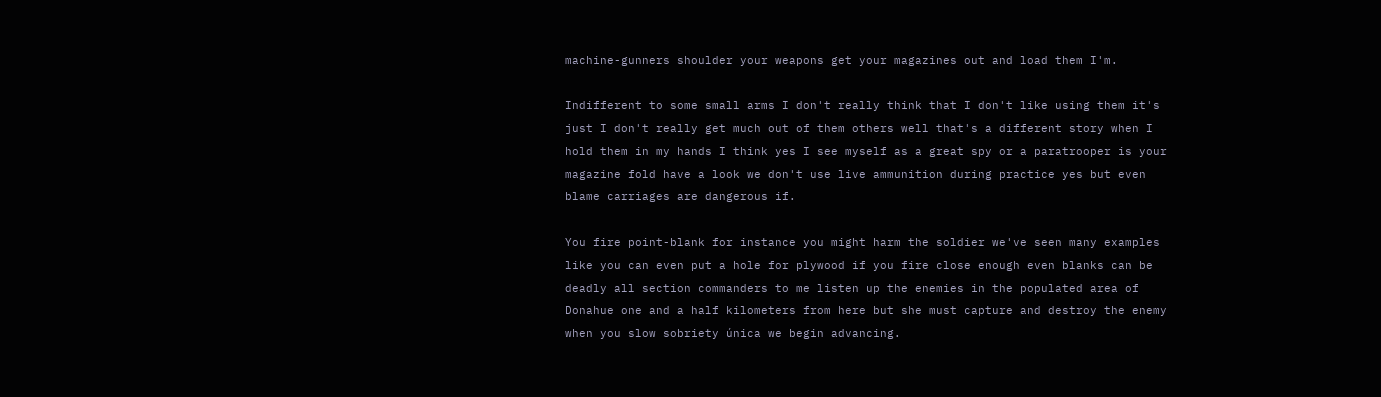machine-gunners shoulder your weapons get your magazines out and load them I'm.

Indifferent to some small arms I don't really think that I don't like using them it's just I don't really get much out of them others well that's a different story when I hold them in my hands I think yes I see myself as a great spy or a paratrooper is your magazine fold have a look we don't use live ammunition during practice yes but even blame carriages are dangerous if.

You fire point-blank for instance you might harm the soldier we've seen many examples like you can even put a hole for plywood if you fire close enough even blanks can be deadly all section commanders to me listen up the enemies in the populated area of Donahue one and a half kilometers from here but she must capture and destroy the enemy when you slow sobriety única we begin advancing.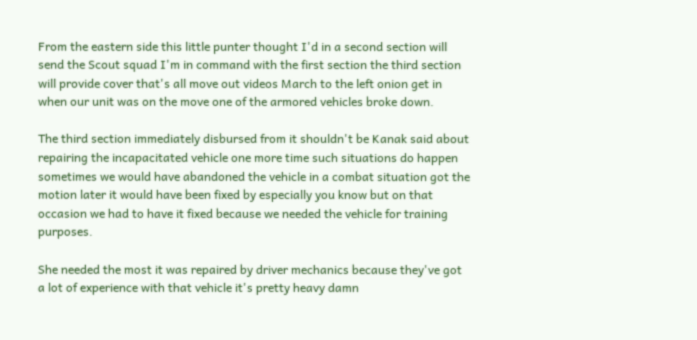From the eastern side this little punter thought I'd in a second section will send the Scout squad I'm in command with the first section the third section will provide cover that's all move out videos March to the left onion get in when our unit was on the move one of the armored vehicles broke down.

The third section immediately disbursed from it shouldn't be Kanak said about repairing the incapacitated vehicle one more time such situations do happen sometimes we would have abandoned the vehicle in a combat situation got the motion later it would have been fixed by especially you know but on that occasion we had to have it fixed because we needed the vehicle for training purposes.

She needed the most it was repaired by driver mechanics because they've got a lot of experience with that vehicle it's pretty heavy damn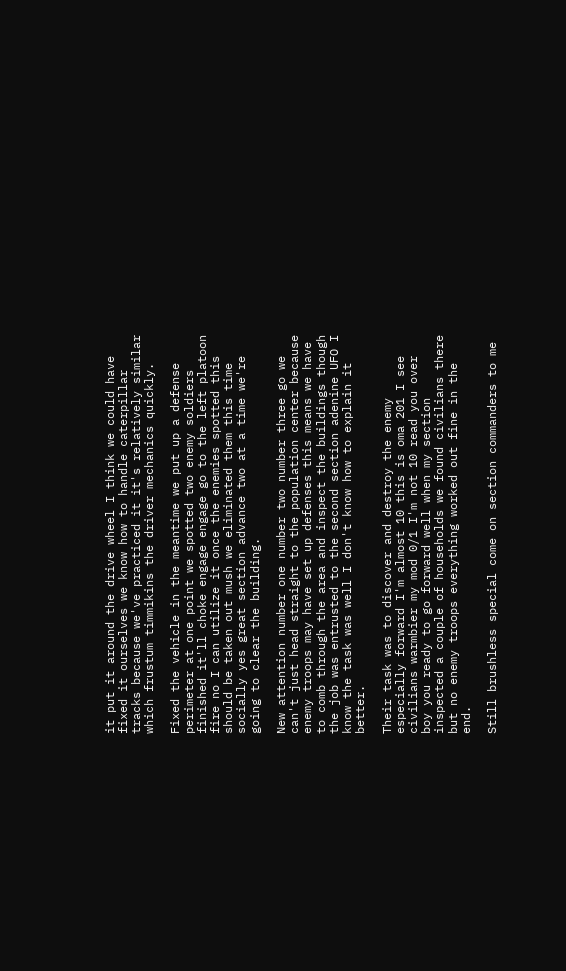it put it around the drive wheel I think we could have fixed it ourselves we know how to handle caterpillar tracks because we've practiced it it's relatively similar which frustum timmikins the driver mechanics quickly.

Fixed the vehicle in the meantime we put up a defense perimeter at one point we spotted two enemy soldiers finished it'll choke engage engage go to the left platoon fire no I can utilize it once the enemies spotted this should be taken out mush we eliminated them this time socially yes great section advance two at a time we're going to clear the building.

New attention number one number two number three go we can't just head straight to the population center because enemy troops may have set up defenses this means we have to comb through the area and inspect the buildings though the job was entrusted to the second section adenine UFO I know the task was well I don't know how to explain it better.

Their task was to discover and destroy the enemy especially forward I'm almost 10 this is oma 201 I see civilians warmbier my mod 0/1 I'm not 10 read you over boy you ready to go forward well when my section inspected a couple of households we found civilians there but no enemy troops everything worked out fine in the end.

Still brushless special come on section commanders to me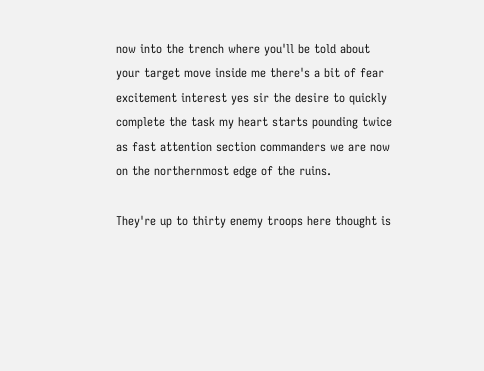now into the trench where you'll be told about your target move inside me there's a bit of fear excitement interest yes sir the desire to quickly complete the task my heart starts pounding twice as fast attention section commanders we are now on the northernmost edge of the ruins.

They're up to thirty enemy troops here thought is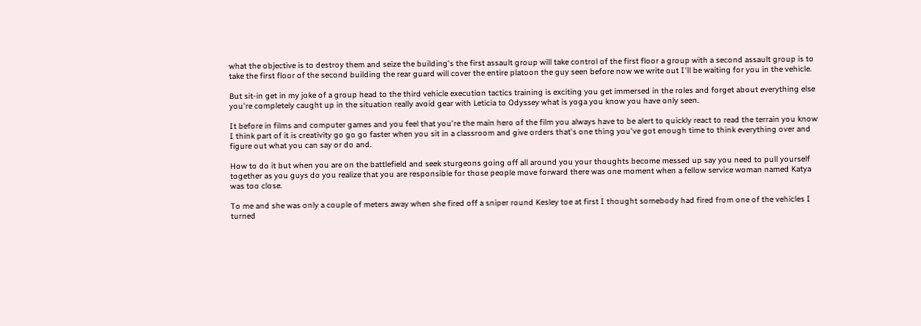what the objective is to destroy them and seize the building's the first assault group will take control of the first floor a group with a second assault group is to take the first floor of the second building the rear guard will cover the entire platoon the guy seen before now we write out I'll be waiting for you in the vehicle.

But sit-in get in my joke of a group head to the third vehicle execution tactics training is exciting you get immersed in the roles and forget about everything else you're completely caught up in the situation really avoid gear with Leticia to Odyssey what is yoga you know you have only seen.

It before in films and computer games and you feel that you're the main hero of the film you always have to be alert to quickly react to read the terrain you know I think part of it is creativity go go go faster when you sit in a classroom and give orders that's one thing you've got enough time to think everything over and figure out what you can say or do and.

How to do it but when you are on the battlefield and seek sturgeons going off all around you your thoughts become messed up say you need to pull yourself together as you guys do you realize that you are responsible for those people move forward there was one moment when a fellow service woman named Katya was too close.

To me and she was only a couple of meters away when she fired off a sniper round Kesley toe at first I thought somebody had fired from one of the vehicles I turned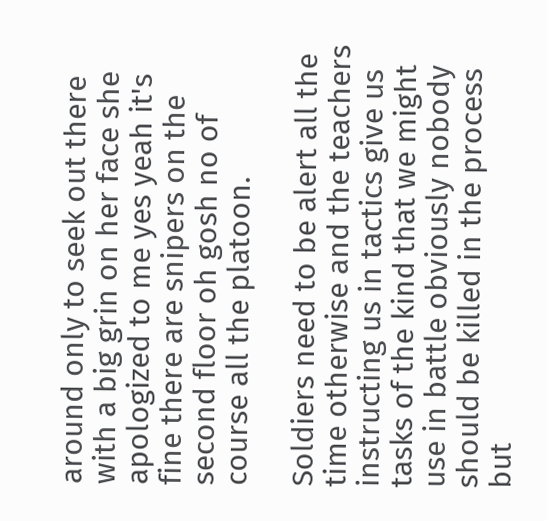around only to seek out there with a big grin on her face she apologized to me yes yeah it's fine there are snipers on the second floor oh gosh no of course all the platoon.

Soldiers need to be alert all the time otherwise and the teachers instructing us in tactics give us tasks of the kind that we might use in battle obviously nobody should be killed in the process but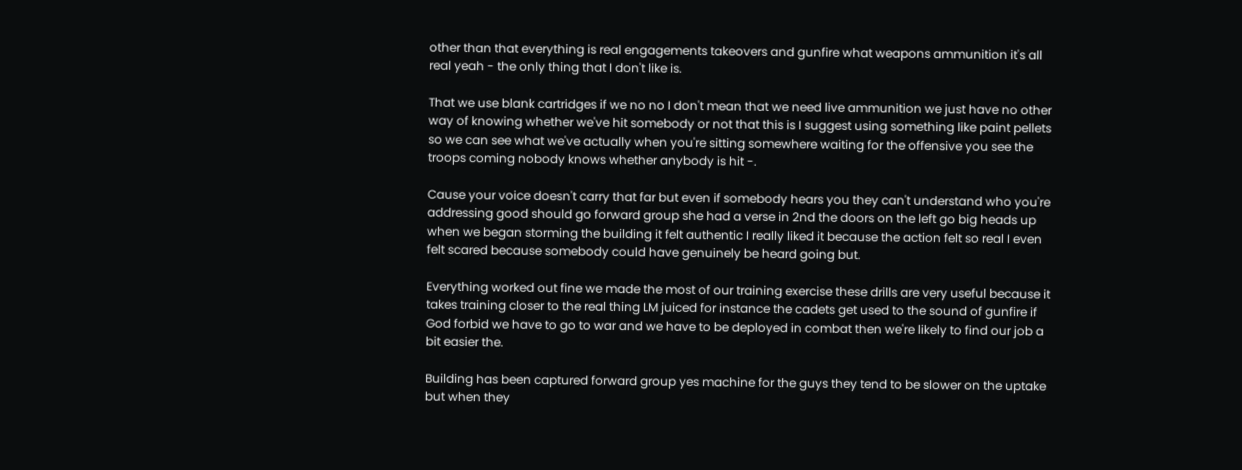other than that everything is real engagements takeovers and gunfire what weapons ammunition it's all real yeah - the only thing that I don't like is.

That we use blank cartridges if we no no I don't mean that we need live ammunition we just have no other way of knowing whether we've hit somebody or not that this is I suggest using something like paint pellets so we can see what we've actually when you're sitting somewhere waiting for the offensive you see the troops coming nobody knows whether anybody is hit -.

Cause your voice doesn't carry that far but even if somebody hears you they can't understand who you're addressing good should go forward group she had a verse in 2nd the doors on the left go big heads up when we began storming the building it felt authentic I really liked it because the action felt so real I even felt scared because somebody could have genuinely be heard going but.

Everything worked out fine we made the most of our training exercise these drills are very useful because it takes training closer to the real thing LM juiced for instance the cadets get used to the sound of gunfire if God forbid we have to go to war and we have to be deployed in combat then we're likely to find our job a bit easier the.

Building has been captured forward group yes machine for the guys they tend to be slower on the uptake but when they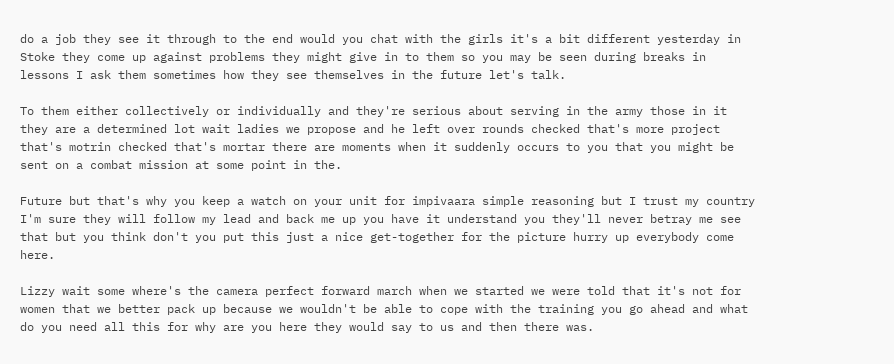do a job they see it through to the end would you chat with the girls it's a bit different yesterday in Stoke they come up against problems they might give in to them so you may be seen during breaks in lessons I ask them sometimes how they see themselves in the future let's talk.

To them either collectively or individually and they're serious about serving in the army those in it they are a determined lot wait ladies we propose and he left over rounds checked that's more project that's motrin checked that's mortar there are moments when it suddenly occurs to you that you might be sent on a combat mission at some point in the.

Future but that's why you keep a watch on your unit for impivaara simple reasoning but I trust my country I'm sure they will follow my lead and back me up you have it understand you they'll never betray me see that but you think don't you put this just a nice get-together for the picture hurry up everybody come here.

Lizzy wait some where's the camera perfect forward march when we started we were told that it's not for women that we better pack up because we wouldn't be able to cope with the training you go ahead and what do you need all this for why are you here they would say to us and then there was.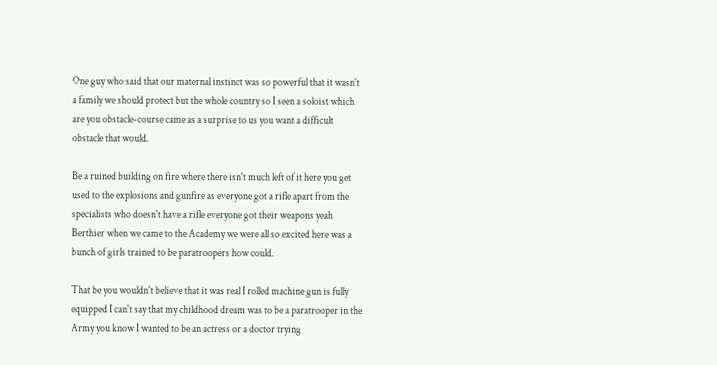One guy who said that our maternal instinct was so powerful that it wasn't a family we should protect but the whole country so I seen a soloist which are you obstacle-course came as a surprise to us you want a difficult obstacle that would.

Be a ruined building on fire where there isn't much left of it here you get used to the explosions and gunfire as everyone got a rifle apart from the specialists who doesn't have a rifle everyone got their weapons yeah Berthier when we came to the Academy we were all so excited here was a bunch of girls trained to be paratroopers how could.

That be you wouldn't believe that it was real I rolled machine gun is fully equipped I can't say that my childhood dream was to be a paratrooper in the Army you know I wanted to be an actress or a doctor trying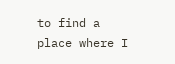to find a place where I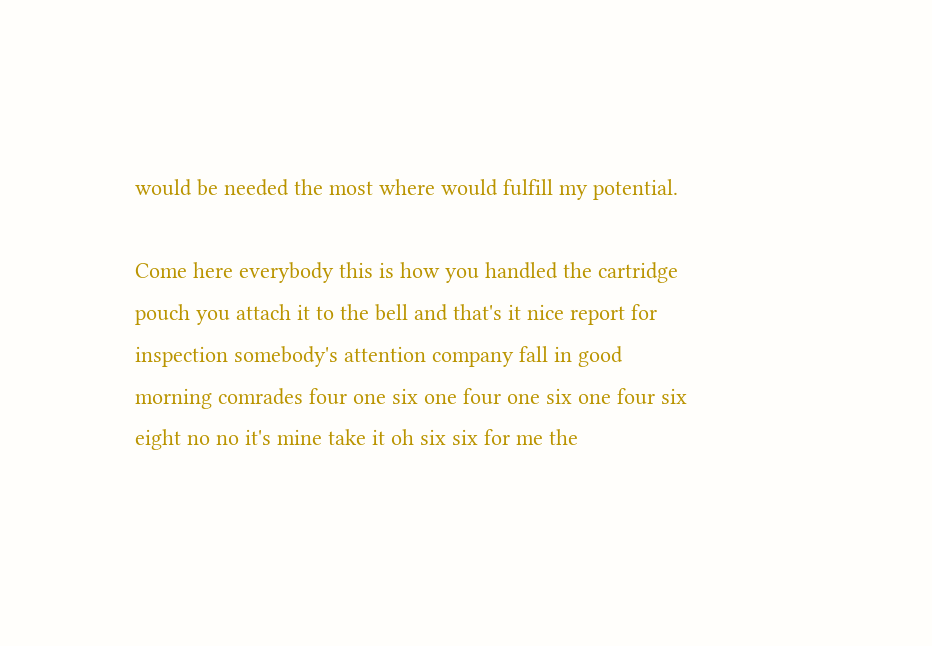would be needed the most where would fulfill my potential.

Come here everybody this is how you handled the cartridge pouch you attach it to the bell and that's it nice report for inspection somebody's attention company fall in good morning comrades four one six one four one six one four six eight no no it's mine take it oh six six for me the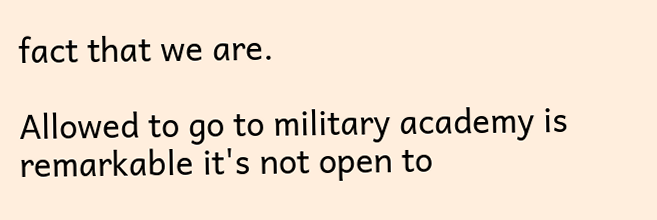fact that we are.

Allowed to go to military academy is remarkable it's not open to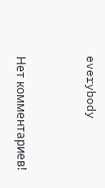everybody


Нет комментариев!